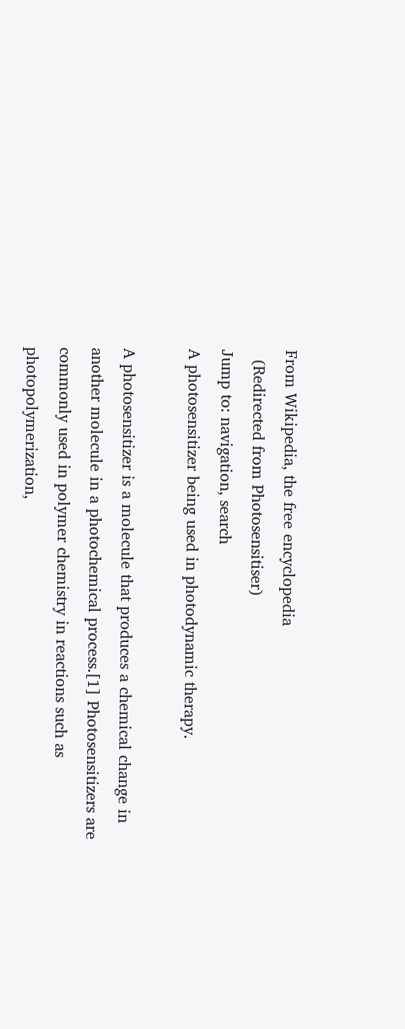From Wikipedia, the free encyclopedia
  (Redirected from Photosensitiser)
Jump to: navigation, search
A photosensitizer being used in photodynamic therapy.

A photosensitizer is a molecule that produces a chemical change in another molecule in a photochemical process.[1] Photosensitizers are commonly used in polymer chemistry in reactions such as photopolymerization,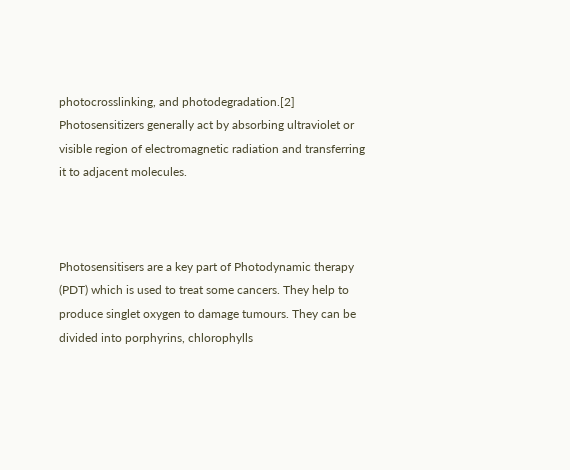photocrosslinking, and photodegradation.[2] Photosensitizers generally act by absorbing ultraviolet or visible region of electromagnetic radiation and transferring it to adjacent molecules.



Photosensitisers are a key part of Photodynamic therapy (PDT) which is used to treat some cancers. They help to produce singlet oxygen to damage tumours. They can be divided into porphyrins, chlorophylls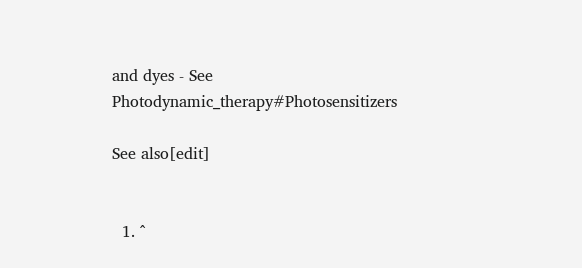and dyes - See Photodynamic_therapy#Photosensitizers

See also[edit]


  1. ^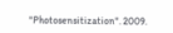"Photosensitization". 2009.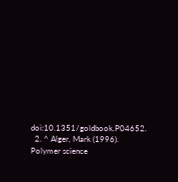doi:10.1351/goldbook.P04652.
  2. ^ Alger, Mark (1996). Polymer science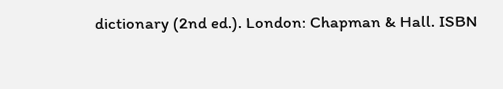dictionary (2nd ed.). London: Chapman & Hall. ISBN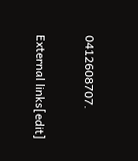0412608707.

External links[edit]